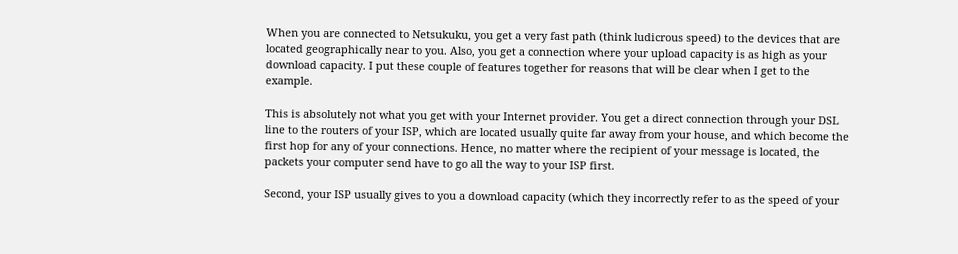When you are connected to Netsukuku, you get a very fast path (think ludicrous speed) to the devices that are located geographically near to you. Also, you get a connection where your upload capacity is as high as your download capacity. I put these couple of features together for reasons that will be clear when I get to the example.

This is absolutely not what you get with your Internet provider. You get a direct connection through your DSL line to the routers of your ISP, which are located usually quite far away from your house, and which become the first hop for any of your connections. Hence, no matter where the recipient of your message is located, the packets your computer send have to go all the way to your ISP first.

Second, your ISP usually gives to you a download capacity (which they incorrectly refer to as the speed of your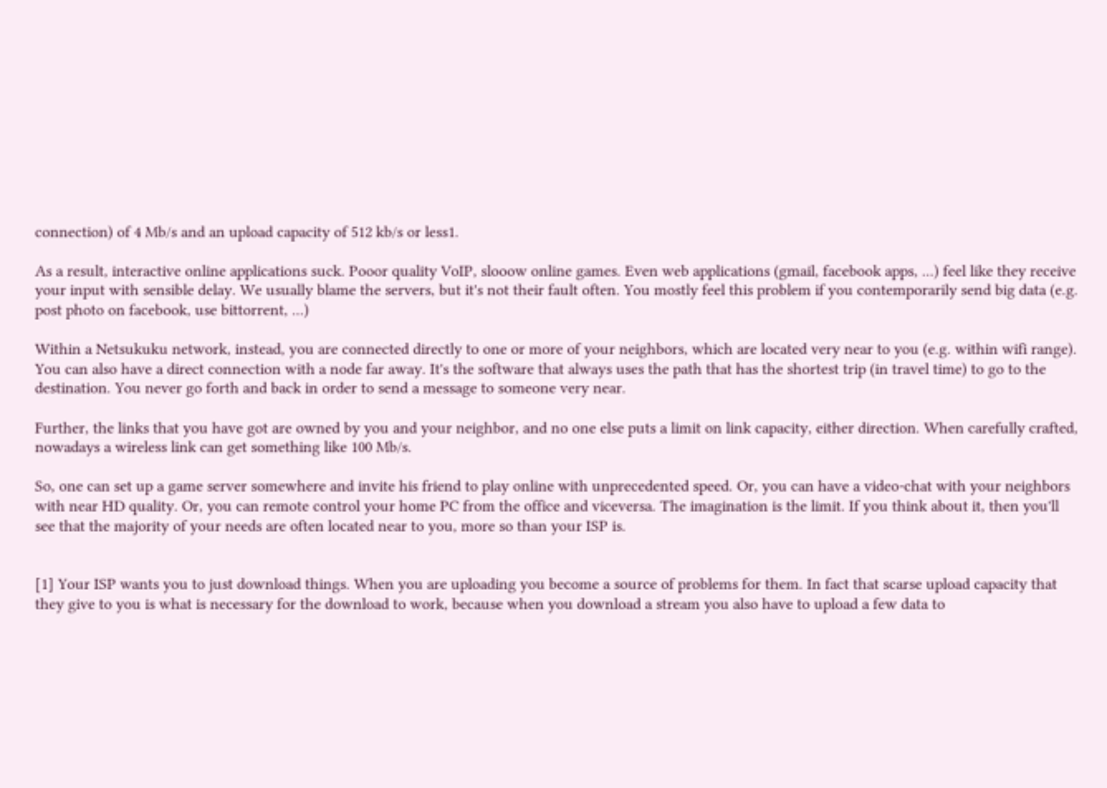connection) of 4 Mb/s and an upload capacity of 512 kb/s or less1.

As a result, interactive online applications suck. Pooor quality VoIP, slooow online games. Even web applications (gmail, facebook apps, ...) feel like they receive your input with sensible delay. We usually blame the servers, but it's not their fault often. You mostly feel this problem if you contemporarily send big data (e.g. post photo on facebook, use bittorrent, ...)

Within a Netsukuku network, instead, you are connected directly to one or more of your neighbors, which are located very near to you (e.g. within wifi range). You can also have a direct connection with a node far away. It's the software that always uses the path that has the shortest trip (in travel time) to go to the destination. You never go forth and back in order to send a message to someone very near.

Further, the links that you have got are owned by you and your neighbor, and no one else puts a limit on link capacity, either direction. When carefully crafted, nowadays a wireless link can get something like 100 Mb/s.

So, one can set up a game server somewhere and invite his friend to play online with unprecedented speed. Or, you can have a video-chat with your neighbors with near HD quality. Or, you can remote control your home PC from the office and viceversa. The imagination is the limit. If you think about it, then you'll see that the majority of your needs are often located near to you, more so than your ISP is.


[1] Your ISP wants you to just download things. When you are uploading you become a source of problems for them. In fact that scarse upload capacity that they give to you is what is necessary for the download to work, because when you download a stream you also have to upload a few data to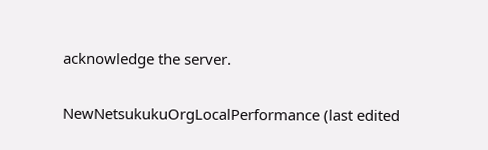acknowledge the server.

NewNetsukukuOrgLocalPerformance (last edited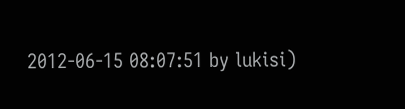2012-06-15 08:07:51 by lukisi)